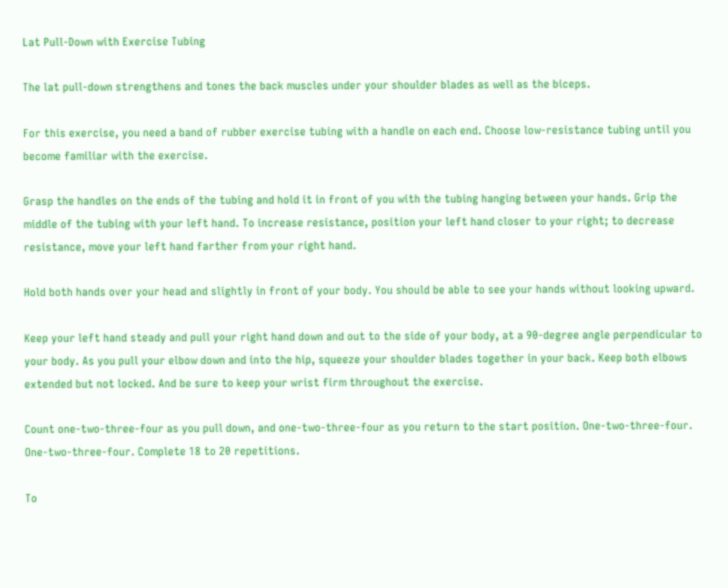Lat Pull-Down with Exercise Tubing

The lat pull-down strengthens and tones the back muscles under your shoulder blades as well as the biceps.

For this exercise, you need a band of rubber exercise tubing with a handle on each end. Choose low-resistance tubing until you become familiar with the exercise.

Grasp the handles on the ends of the tubing and hold it in front of you with the tubing hanging between your hands. Grip the middle of the tubing with your left hand. To increase resistance, position your left hand closer to your right; to decrease resistance, move your left hand farther from your right hand.

Hold both hands over your head and slightly in front of your body. You should be able to see your hands without looking upward.

Keep your left hand steady and pull your right hand down and out to the side of your body, at a 90-degree angle perpendicular to your body. As you pull your elbow down and into the hip, squeeze your shoulder blades together in your back. Keep both elbows extended but not locked. And be sure to keep your wrist firm throughout the exercise.

Count one-two-three-four as you pull down, and one-two-three-four as you return to the start position. One-two-three-four. One-two-three-four. Complete 18 to 20 repetitions.

To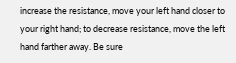increase the resistance, move your left hand closer to your right hand; to decrease resistance, move the left hand farther away. Be sure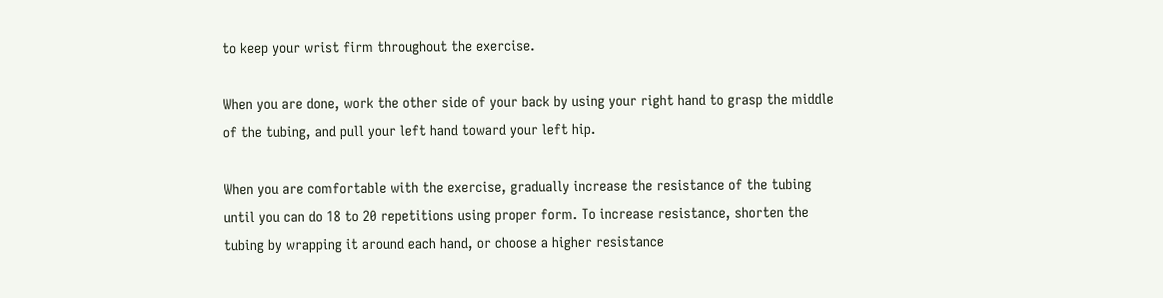to keep your wrist firm throughout the exercise.

When you are done, work the other side of your back by using your right hand to grasp the middle of the tubing, and pull your left hand toward your left hip.

When you are comfortable with the exercise, gradually increase the resistance of the tubing until you can do 18 to 20 repetitions using proper form. To increase resistance, shorten the tubing by wrapping it around each hand, or choose a higher resistance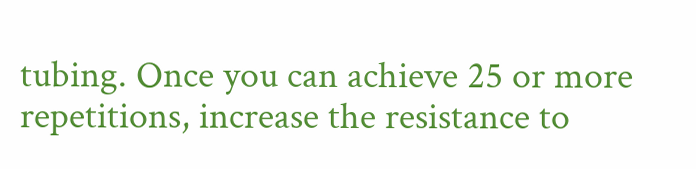tubing. Once you can achieve 25 or more repetitions, increase the resistance to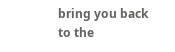bring you back to the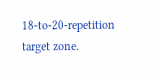18-to-20-repetition target zone.